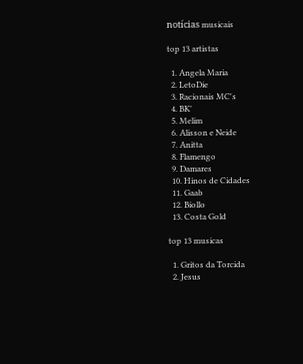notícias musicais

top 13 artistas

  1. Angela Maria
  2. LetoDie
  3. Racionais MC's
  4. BK'
  5. Melim
  6. Alisson e Neide
  7. Anitta
  8. Flamengo
  9. Damares
  10. Hinos de Cidades
  11. Gaab
  12. Biollo
  13. Costa Gold

top 13 musicas

  1. Gritos da Torcida
  2. Jesus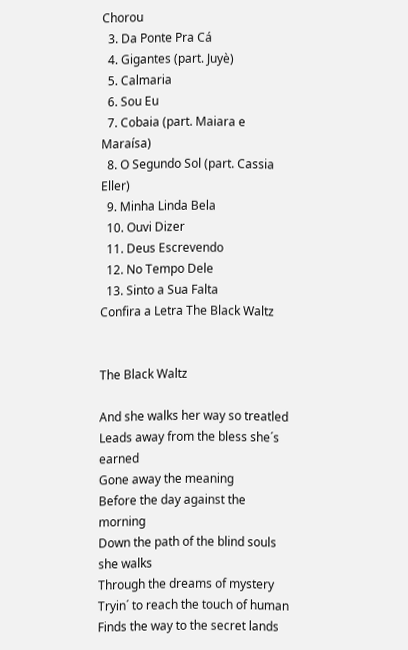Chorou
  3. Da Ponte Pra Cá
  4. Gigantes (part. Juyè)
  5. Calmaria
  6. Sou Eu
  7. Cobaia (part. Maiara e Maraísa)
  8. O Segundo Sol (part. Cassia Eller)
  9. Minha Linda Bela
  10. Ouvi Dizer
  11. Deus Escrevendo
  12. No Tempo Dele
  13. Sinto a Sua Falta
Confira a Letra The Black Waltz


The Black Waltz

And she walks her way so treatled
Leads away from the bless she´s earned
Gone away the meaning
Before the day against the morning
Down the path of the blind souls she walks
Through the dreams of mystery
Tryin´ to reach the touch of human
Finds the way to the secret lands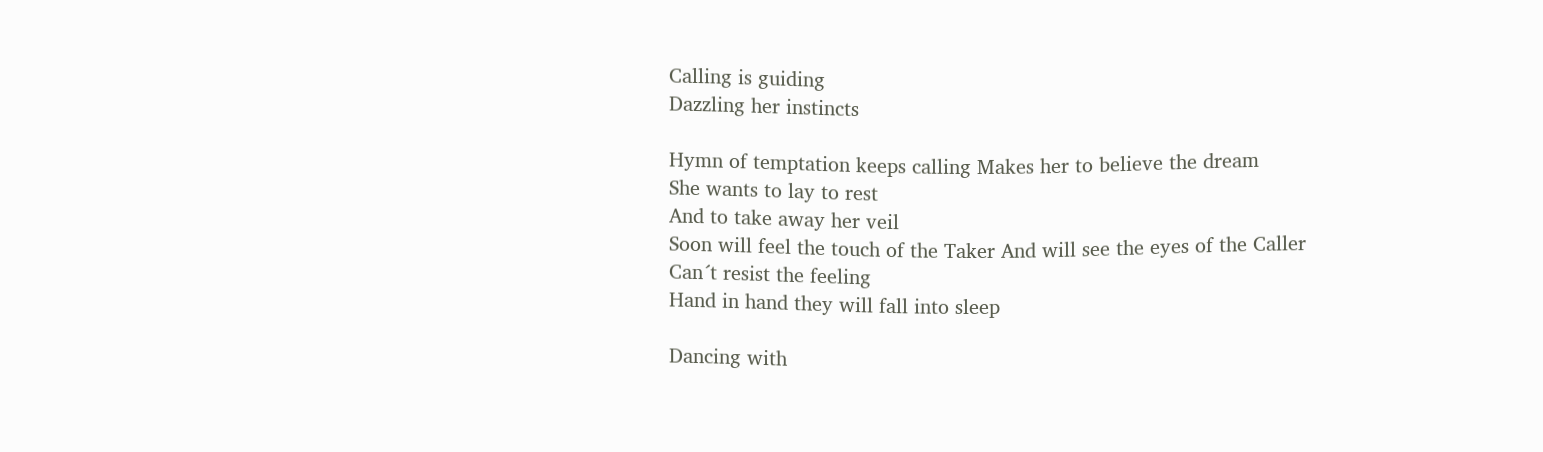Calling is guiding
Dazzling her instincts

Hymn of temptation keeps calling Makes her to believe the dream
She wants to lay to rest
And to take away her veil
Soon will feel the touch of the Taker And will see the eyes of the Caller
Can´t resist the feeling
Hand in hand they will fall into sleep

Dancing with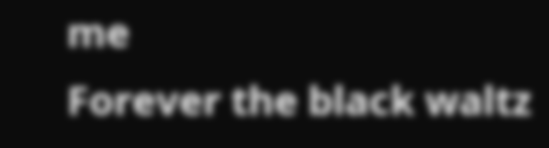me
Forever the black waltz